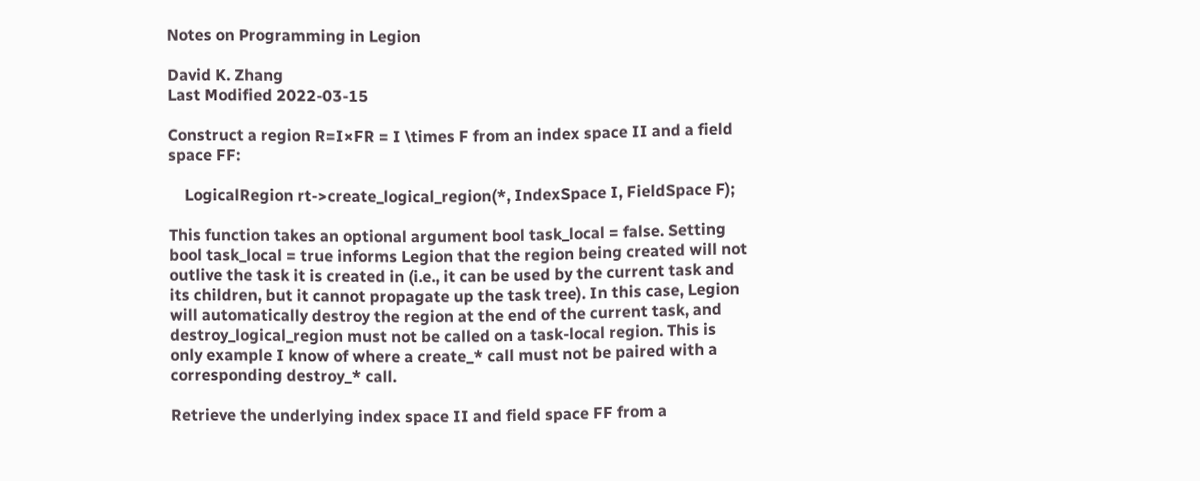Notes on Programming in Legion

David K. Zhang
Last Modified 2022-03-15

Construct a region R=I×FR = I \times F from an index space II and a field space FF:

    LogicalRegion rt->create_logical_region(*, IndexSpace I, FieldSpace F);

This function takes an optional argument bool task_local = false. Setting bool task_local = true informs Legion that the region being created will not outlive the task it is created in (i.e., it can be used by the current task and its children, but it cannot propagate up the task tree). In this case, Legion will automatically destroy the region at the end of the current task, and destroy_logical_region must not be called on a task-local region. This is only example I know of where a create_* call must not be paired with a corresponding destroy_* call.

Retrieve the underlying index space II and field space FF from a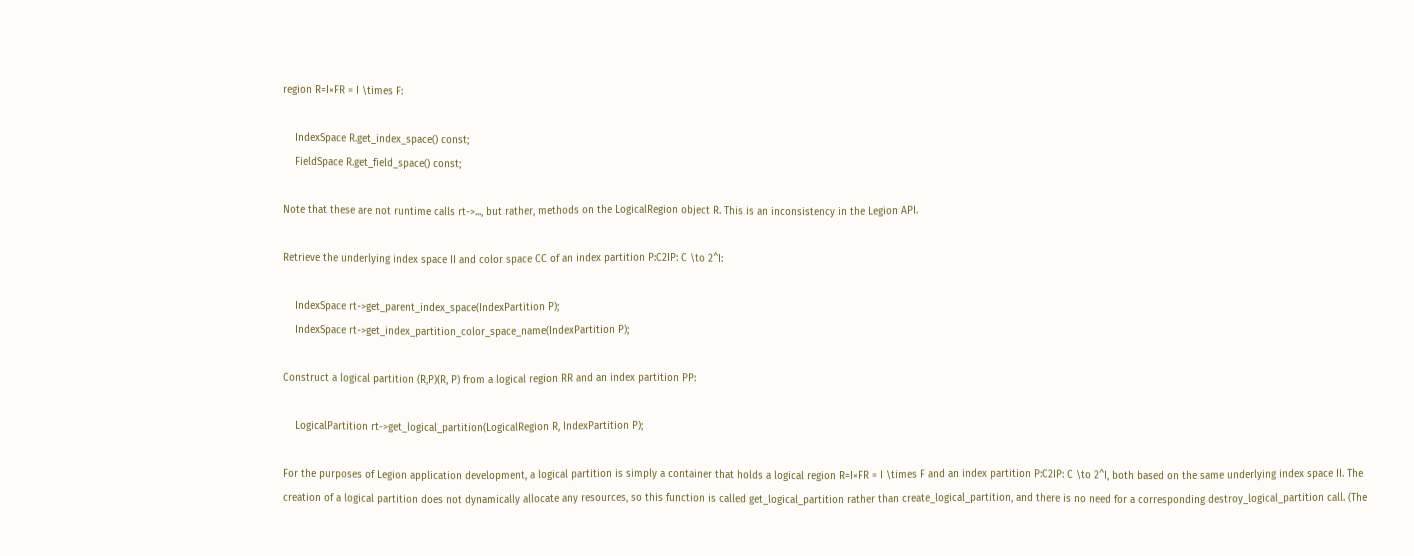region R=I×FR = I \times F:

    IndexSpace R.get_index_space() const;
    FieldSpace R.get_field_space() const;

Note that these are not runtime calls rt->..., but rather, methods on the LogicalRegion object R. This is an inconsistency in the Legion API.

Retrieve the underlying index space II and color space CC of an index partition P:C2IP: C \to 2^I:

    IndexSpace rt->get_parent_index_space(IndexPartition P);
    IndexSpace rt->get_index_partition_color_space_name(IndexPartition P);

Construct a logical partition (R,P)(R, P) from a logical region RR and an index partition PP:

    LogicalPartition rt->get_logical_partition(LogicalRegion R, IndexPartition P);

For the purposes of Legion application development, a logical partition is simply a container that holds a logical region R=I×FR = I \times F and an index partition P:C2IP: C \to 2^I, both based on the same underlying index space II. The creation of a logical partition does not dynamically allocate any resources, so this function is called get_logical_partition rather than create_logical_partition, and there is no need for a corresponding destroy_logical_partition call. (The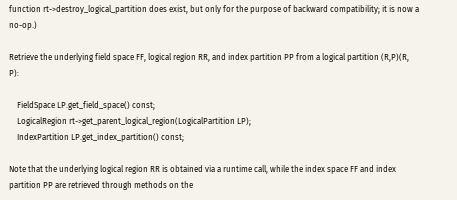function rt->destroy_logical_partition does exist, but only for the purpose of backward compatibility; it is now a no-op.)

Retrieve the underlying field space FF, logical region RR, and index partition PP from a logical partition (R,P)(R, P):

    FieldSpace LP.get_field_space() const;
    LogicalRegion rt->get_parent_logical_region(LogicalPartition LP);
    IndexPartition LP.get_index_partition() const;

Note that the underlying logical region RR is obtained via a runtime call, while the index space FF and index partition PP are retrieved through methods on the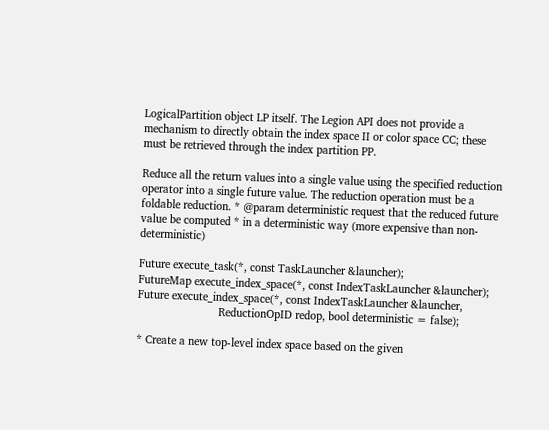LogicalPartition object LP itself. The Legion API does not provide a mechanism to directly obtain the index space II or color space CC; these must be retrieved through the index partition PP.

Reduce all the return values into a single value using the specified reduction operator into a single future value. The reduction operation must be a foldable reduction. * @param deterministic request that the reduced future value be computed * in a deterministic way (more expensive than non-deterministic)

Future execute_task(*, const TaskLauncher &launcher);
FutureMap execute_index_space(*, const IndexTaskLauncher &launcher);
Future execute_index_space(*, const IndexTaskLauncher &launcher,
                           ReductionOpID redop, bool deterministic = false);

* Create a new top-level index space based on the given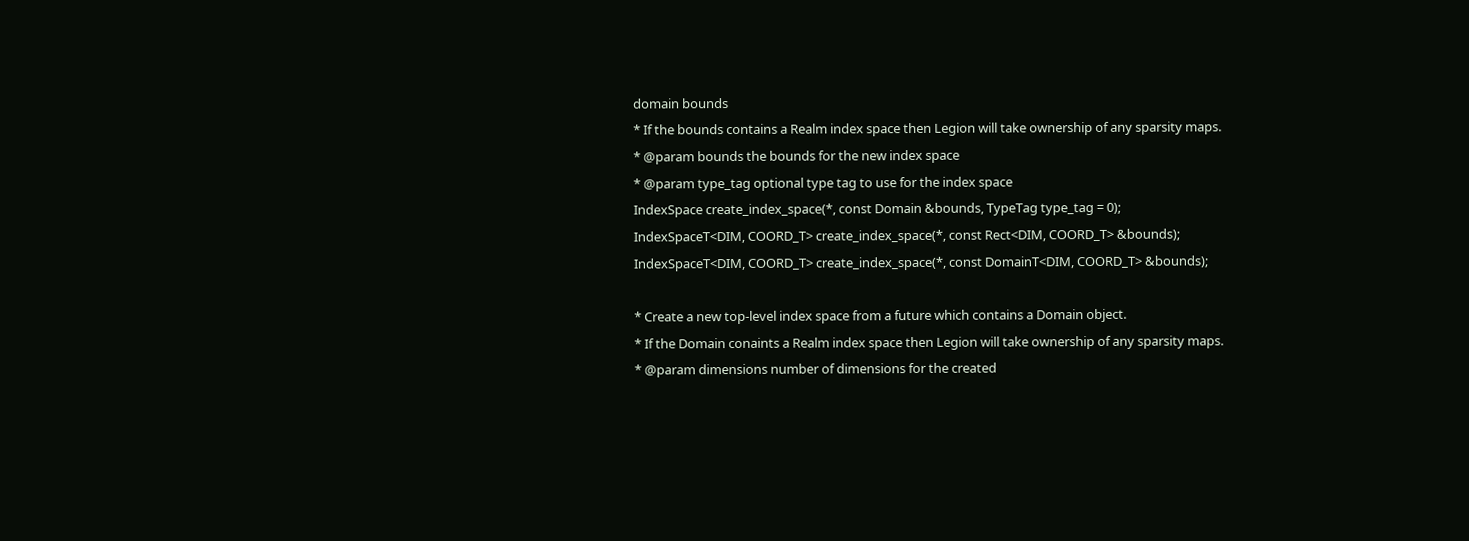domain bounds
* If the bounds contains a Realm index space then Legion will take ownership of any sparsity maps.
* @param bounds the bounds for the new index space
* @param type_tag optional type tag to use for the index space
IndexSpace create_index_space(*, const Domain &bounds, TypeTag type_tag = 0);
IndexSpaceT<DIM, COORD_T> create_index_space(*, const Rect<DIM, COORD_T> &bounds);
IndexSpaceT<DIM, COORD_T> create_index_space(*, const DomainT<DIM, COORD_T> &bounds);

* Create a new top-level index space from a future which contains a Domain object.
* If the Domain conaints a Realm index space then Legion will take ownership of any sparsity maps.
* @param dimensions number of dimensions for the created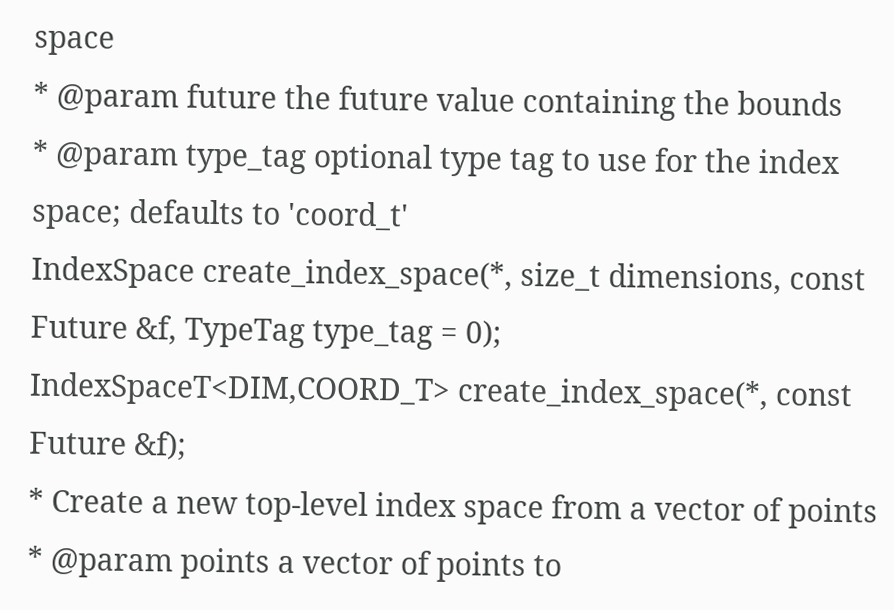space
* @param future the future value containing the bounds
* @param type_tag optional type tag to use for the index space; defaults to 'coord_t'
IndexSpace create_index_space(*, size_t dimensions, const Future &f, TypeTag type_tag = 0);
IndexSpaceT<DIM,COORD_T> create_index_space(*, const Future &f);
* Create a new top-level index space from a vector of points
* @param points a vector of points to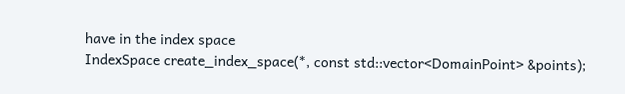have in the index space
IndexSpace create_index_space(*, const std::vector<DomainPoint> &points);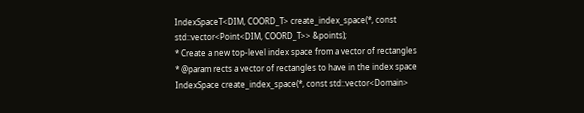IndexSpaceT<DIM, COORD_T> create_index_space(*, const std::vector<Point<DIM, COORD_T>> &points);
* Create a new top-level index space from a vector of rectangles
* @param rects a vector of rectangles to have in the index space
IndexSpace create_index_space(*, const std::vector<Domain>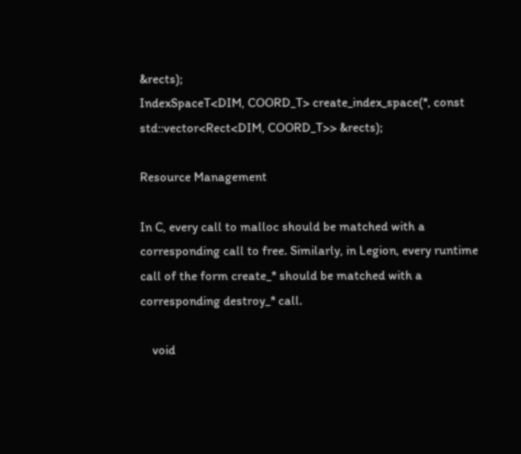&rects);
IndexSpaceT<DIM, COORD_T> create_index_space(*, const std::vector<Rect<DIM, COORD_T>> &rects);

Resource Management

In C, every call to malloc should be matched with a corresponding call to free. Similarly, in Legion, every runtime call of the form create_* should be matched with a corresponding destroy_* call.

    void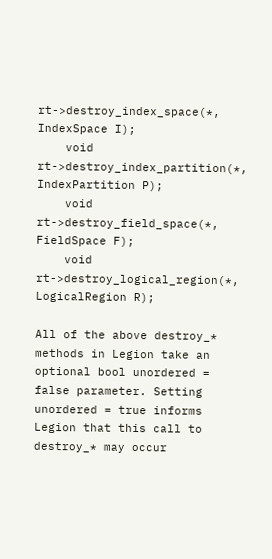rt->destroy_index_space(*, IndexSpace I);
    void rt->destroy_index_partition(*, IndexPartition P);
    void rt->destroy_field_space(*, FieldSpace F);
    void rt->destroy_logical_region(*, LogicalRegion R);

All of the above destroy_* methods in Legion take an optional bool unordered = false parameter. Setting unordered = true informs Legion that this call to destroy_* may occur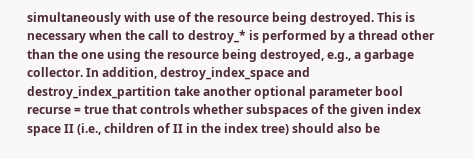simultaneously with use of the resource being destroyed. This is necessary when the call to destroy_* is performed by a thread other than the one using the resource being destroyed, e.g., a garbage collector. In addition, destroy_index_space and destroy_index_partition take another optional parameter bool recurse = true that controls whether subspaces of the given index space II (i.e., children of II in the index tree) should also be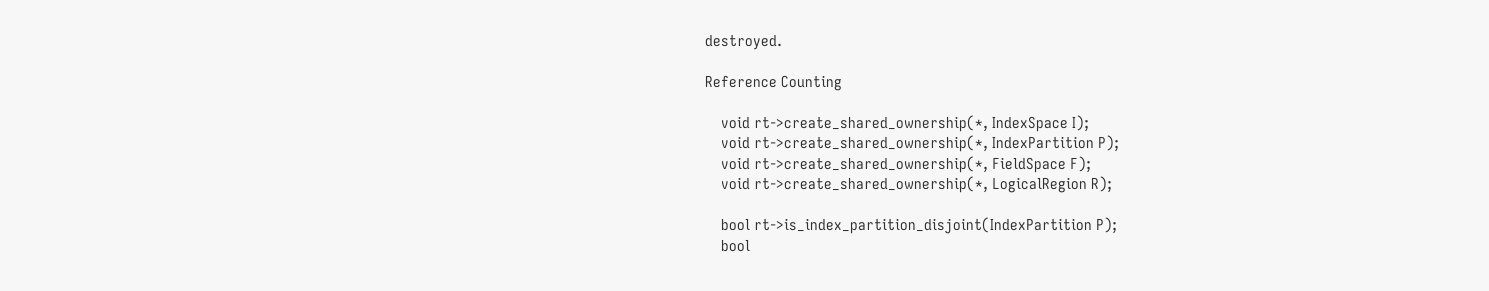destroyed.

Reference Counting

    void rt->create_shared_ownership(*, IndexSpace I);
    void rt->create_shared_ownership(*, IndexPartition P);
    void rt->create_shared_ownership(*, FieldSpace F);
    void rt->create_shared_ownership(*, LogicalRegion R);

    bool rt->is_index_partition_disjoint(IndexPartition P);
    bool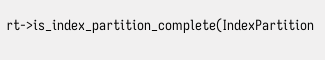rt->is_index_partition_complete(IndexPartition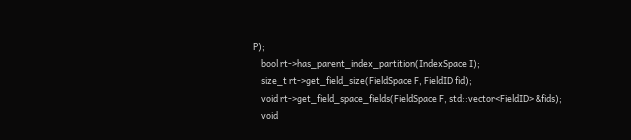P);
    bool rt->has_parent_index_partition(IndexSpace I);
    size_t rt->get_field_size(FieldSpace F, FieldID fid);
    void rt->get_field_space_fields(FieldSpace F, std::vector<FieldID> &fids);
    void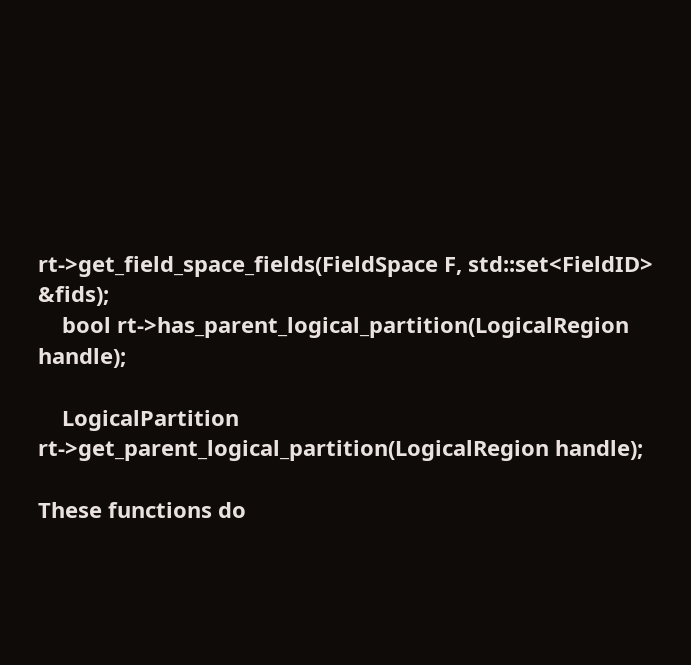rt->get_field_space_fields(FieldSpace F, std::set<FieldID> &fids);
    bool rt->has_parent_logical_partition(LogicalRegion handle);

    LogicalPartition rt->get_parent_logical_partition(LogicalRegion handle);

These functions do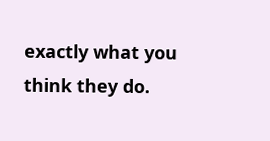exactly what you think they do.